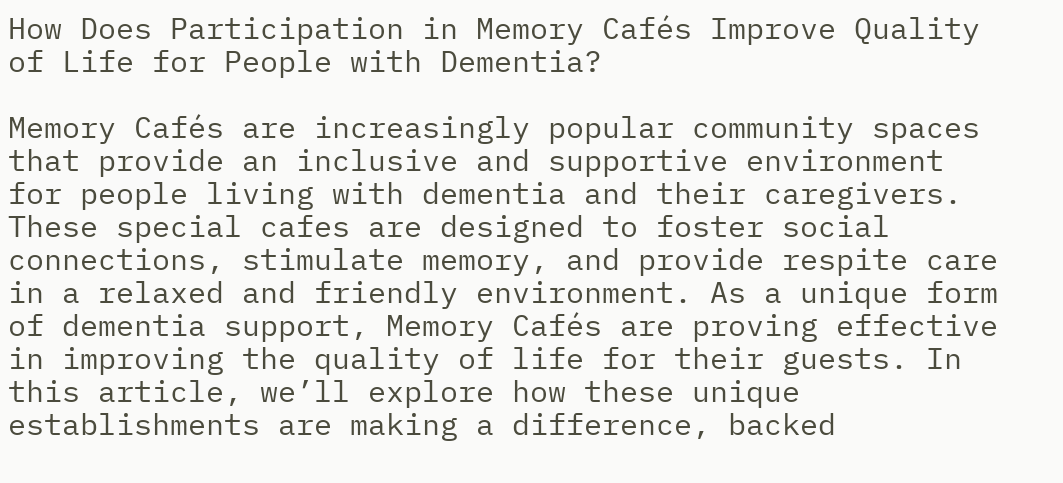How Does Participation in Memory Cafés Improve Quality of Life for People with Dementia?

Memory Cafés are increasingly popular community spaces that provide an inclusive and supportive environment for people living with dementia and their caregivers. These special cafes are designed to foster social connections, stimulate memory, and provide respite care in a relaxed and friendly environment. As a unique form of dementia support, Memory Cafés are proving effective in improving the quality of life for their guests. In this article, we’ll explore how these unique establishments are making a difference, backed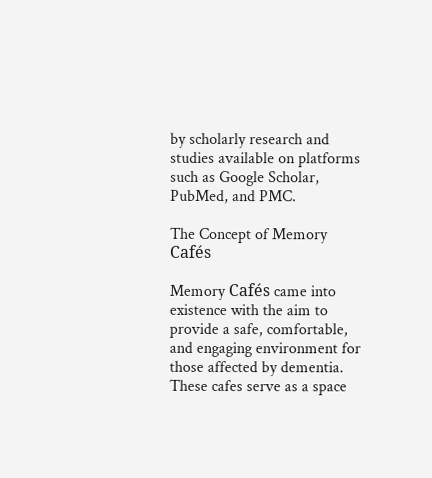by scholarly research and studies available on platforms such as Google Scholar, PubMed, and PMC.

The Concept of Memory Cafés

Memory Cafés came into existence with the aim to provide a safe, comfortable, and engaging environment for those affected by dementia. These cafes serve as a space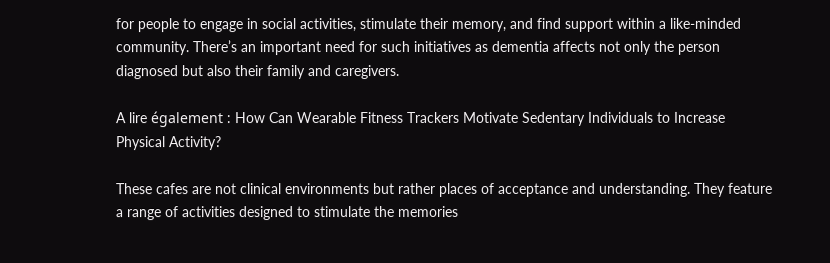for people to engage in social activities, stimulate their memory, and find support within a like-minded community. There’s an important need for such initiatives as dementia affects not only the person diagnosed but also their family and caregivers.

A lire également : How Can Wearable Fitness Trackers Motivate Sedentary Individuals to Increase Physical Activity?

These cafes are not clinical environments but rather places of acceptance and understanding. They feature a range of activities designed to stimulate the memories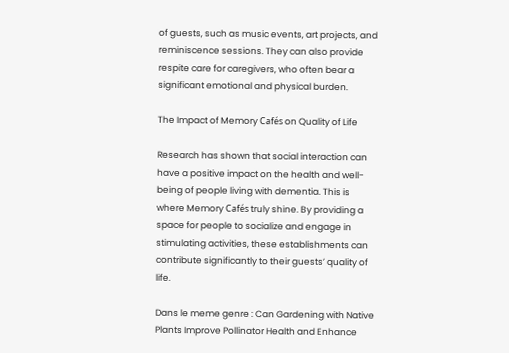of guests, such as music events, art projects, and reminiscence sessions. They can also provide respite care for caregivers, who often bear a significant emotional and physical burden.

The Impact of Memory Cafés on Quality of Life

Research has shown that social interaction can have a positive impact on the health and well-being of people living with dementia. This is where Memory Cafés truly shine. By providing a space for people to socialize and engage in stimulating activities, these establishments can contribute significantly to their guests’ quality of life.

Dans le meme genre : Can Gardening with Native Plants Improve Pollinator Health and Enhance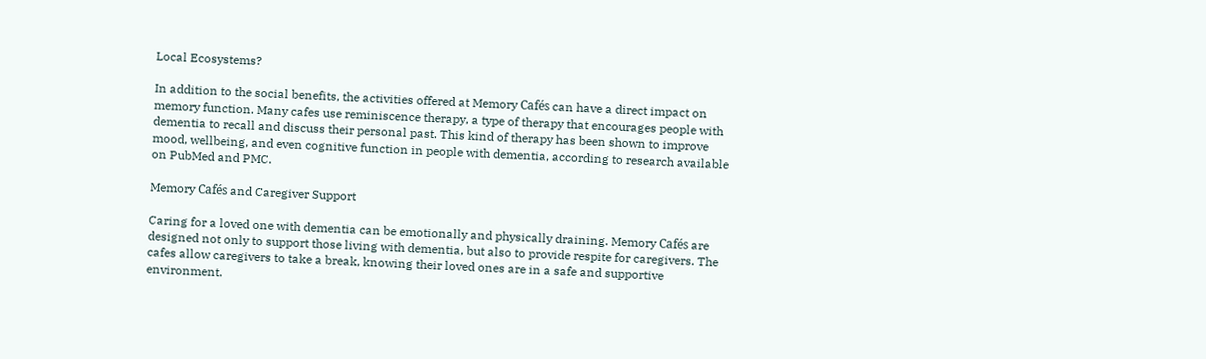Local Ecosystems?

In addition to the social benefits, the activities offered at Memory Cafés can have a direct impact on memory function. Many cafes use reminiscence therapy, a type of therapy that encourages people with dementia to recall and discuss their personal past. This kind of therapy has been shown to improve mood, wellbeing, and even cognitive function in people with dementia, according to research available on PubMed and PMC.

Memory Cafés and Caregiver Support

Caring for a loved one with dementia can be emotionally and physically draining. Memory Cafés are designed not only to support those living with dementia, but also to provide respite for caregivers. The cafes allow caregivers to take a break, knowing their loved ones are in a safe and supportive environment.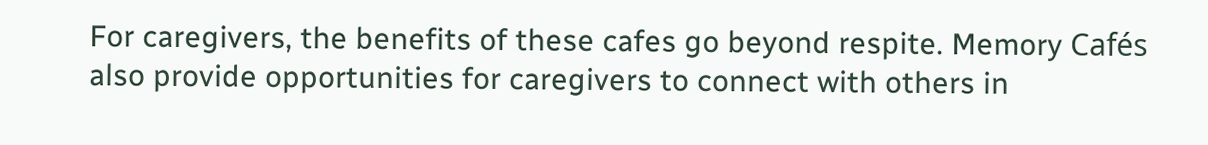For caregivers, the benefits of these cafes go beyond respite. Memory Cafés also provide opportunities for caregivers to connect with others in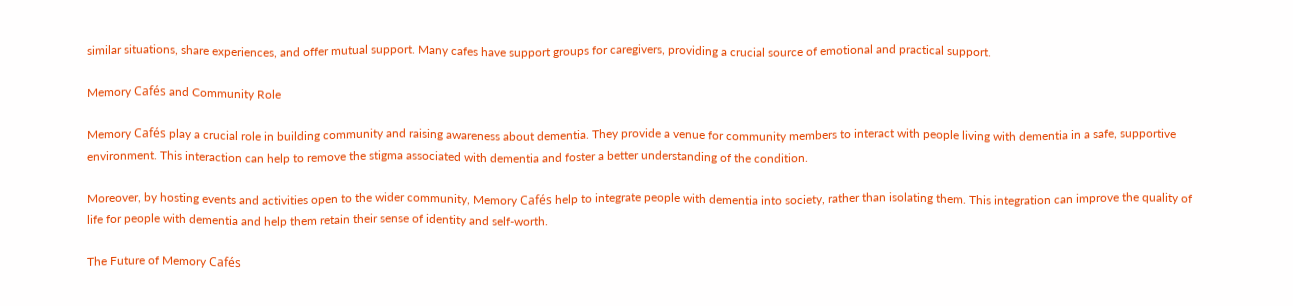similar situations, share experiences, and offer mutual support. Many cafes have support groups for caregivers, providing a crucial source of emotional and practical support.

Memory Cafés and Community Role

Memory Cafés play a crucial role in building community and raising awareness about dementia. They provide a venue for community members to interact with people living with dementia in a safe, supportive environment. This interaction can help to remove the stigma associated with dementia and foster a better understanding of the condition.

Moreover, by hosting events and activities open to the wider community, Memory Cafés help to integrate people with dementia into society, rather than isolating them. This integration can improve the quality of life for people with dementia and help them retain their sense of identity and self-worth.

The Future of Memory Cafés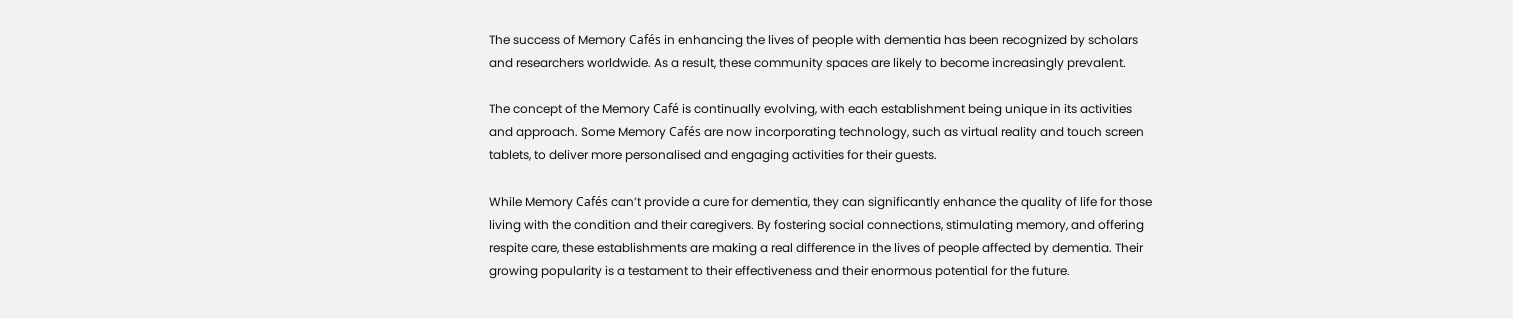The success of Memory Cafés in enhancing the lives of people with dementia has been recognized by scholars and researchers worldwide. As a result, these community spaces are likely to become increasingly prevalent.

The concept of the Memory Café is continually evolving, with each establishment being unique in its activities and approach. Some Memory Cafés are now incorporating technology, such as virtual reality and touch screen tablets, to deliver more personalised and engaging activities for their guests.

While Memory Cafés can’t provide a cure for dementia, they can significantly enhance the quality of life for those living with the condition and their caregivers. By fostering social connections, stimulating memory, and offering respite care, these establishments are making a real difference in the lives of people affected by dementia. Their growing popularity is a testament to their effectiveness and their enormous potential for the future.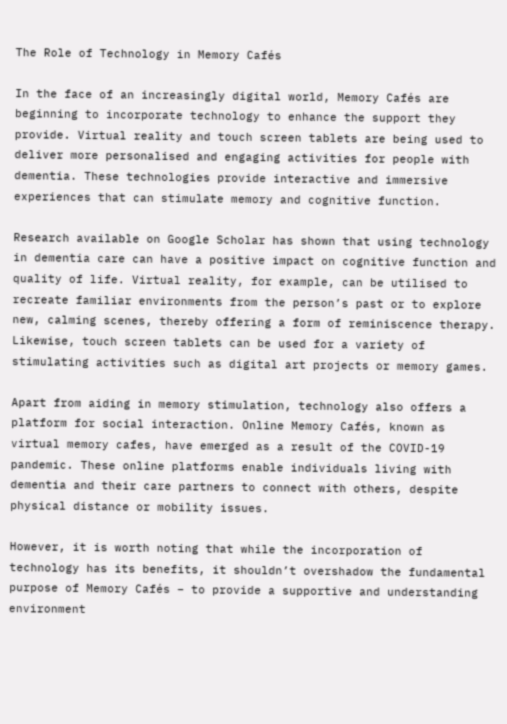The Role of Technology in Memory Cafés

In the face of an increasingly digital world, Memory Cafés are beginning to incorporate technology to enhance the support they provide. Virtual reality and touch screen tablets are being used to deliver more personalised and engaging activities for people with dementia. These technologies provide interactive and immersive experiences that can stimulate memory and cognitive function.

Research available on Google Scholar has shown that using technology in dementia care can have a positive impact on cognitive function and quality of life. Virtual reality, for example, can be utilised to recreate familiar environments from the person’s past or to explore new, calming scenes, thereby offering a form of reminiscence therapy. Likewise, touch screen tablets can be used for a variety of stimulating activities such as digital art projects or memory games.

Apart from aiding in memory stimulation, technology also offers a platform for social interaction. Online Memory Cafés, known as virtual memory cafes, have emerged as a result of the COVID-19 pandemic. These online platforms enable individuals living with dementia and their care partners to connect with others, despite physical distance or mobility issues.

However, it is worth noting that while the incorporation of technology has its benefits, it shouldn’t overshadow the fundamental purpose of Memory Cafés – to provide a supportive and understanding environment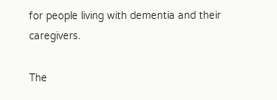for people living with dementia and their caregivers.

The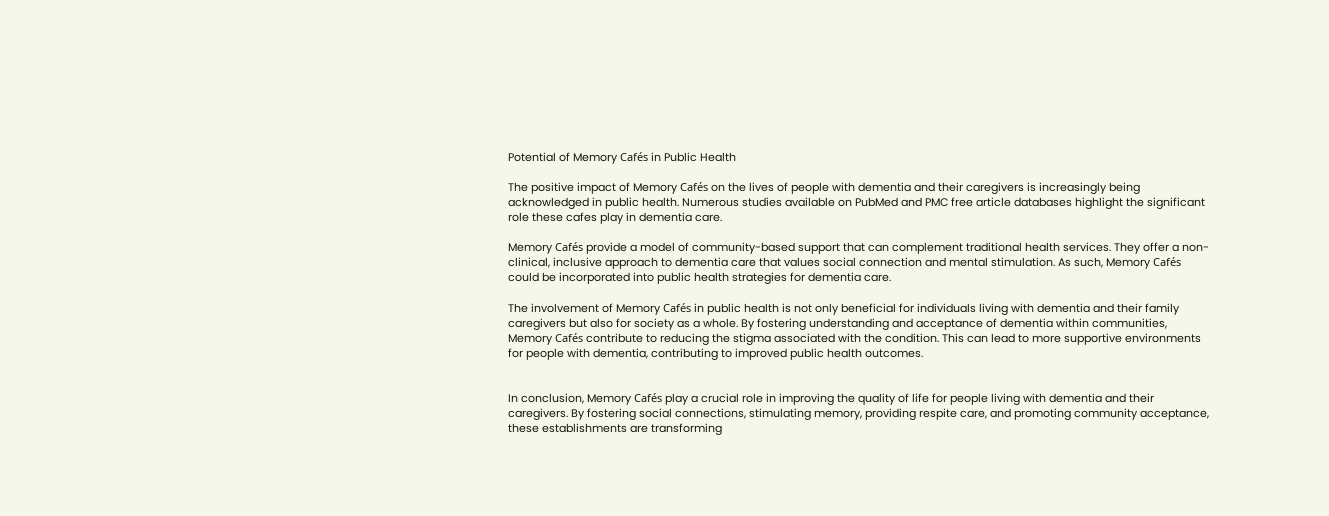Potential of Memory Cafés in Public Health

The positive impact of Memory Cafés on the lives of people with dementia and their caregivers is increasingly being acknowledged in public health. Numerous studies available on PubMed and PMC free article databases highlight the significant role these cafes play in dementia care.

Memory Cafés provide a model of community-based support that can complement traditional health services. They offer a non-clinical, inclusive approach to dementia care that values social connection and mental stimulation. As such, Memory Cafés could be incorporated into public health strategies for dementia care.

The involvement of Memory Cafés in public health is not only beneficial for individuals living with dementia and their family caregivers but also for society as a whole. By fostering understanding and acceptance of dementia within communities, Memory Cafés contribute to reducing the stigma associated with the condition. This can lead to more supportive environments for people with dementia, contributing to improved public health outcomes.


In conclusion, Memory Cafés play a crucial role in improving the quality of life for people living with dementia and their caregivers. By fostering social connections, stimulating memory, providing respite care, and promoting community acceptance, these establishments are transforming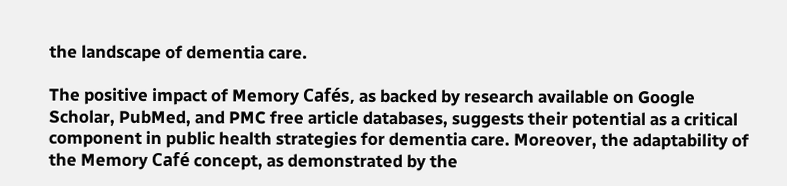the landscape of dementia care.

The positive impact of Memory Cafés, as backed by research available on Google Scholar, PubMed, and PMC free article databases, suggests their potential as a critical component in public health strategies for dementia care. Moreover, the adaptability of the Memory Café concept, as demonstrated by the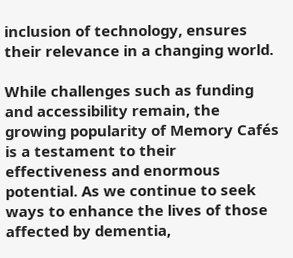inclusion of technology, ensures their relevance in a changing world.

While challenges such as funding and accessibility remain, the growing popularity of Memory Cafés is a testament to their effectiveness and enormous potential. As we continue to seek ways to enhance the lives of those affected by dementia,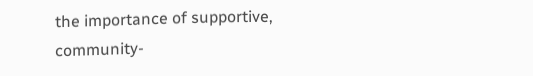the importance of supportive, community-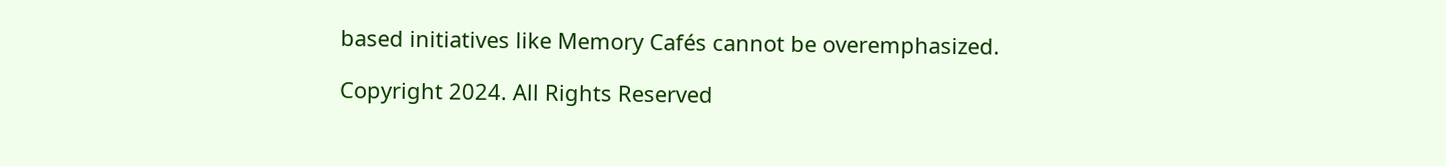based initiatives like Memory Cafés cannot be overemphasized.

Copyright 2024. All Rights Reserved